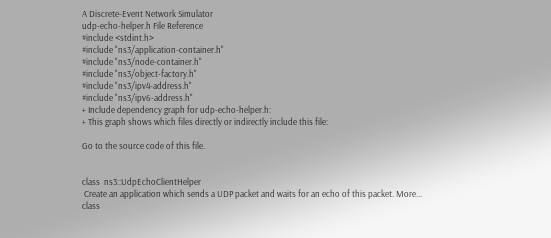A Discrete-Event Network Simulator
udp-echo-helper.h File Reference
#include <stdint.h>
#include "ns3/application-container.h"
#include "ns3/node-container.h"
#include "ns3/object-factory.h"
#include "ns3/ipv4-address.h"
#include "ns3/ipv6-address.h"
+ Include dependency graph for udp-echo-helper.h:
+ This graph shows which files directly or indirectly include this file:

Go to the source code of this file.


class  ns3::UdpEchoClientHelper
 Create an application which sends a UDP packet and waits for an echo of this packet. More...
class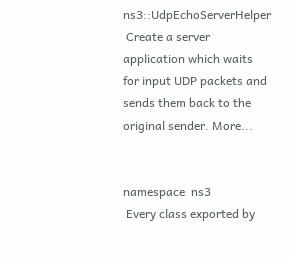ns3::UdpEchoServerHelper
 Create a server application which waits for input UDP packets and sends them back to the original sender. More...


namespace  ns3
 Every class exported by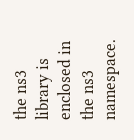the ns3 library is enclosed in the ns3 namespace.